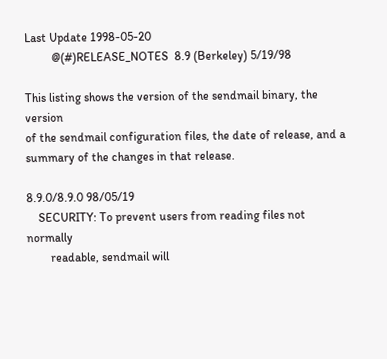Last Update 1998-05-20
         @(#)RELEASE_NOTES  8.9 (Berkeley) 5/19/98

This listing shows the version of the sendmail binary, the version
of the sendmail configuration files, the date of release, and a
summary of the changes in that release.

8.9.0/8.9.0 98/05/19
    SECURITY: To prevent users from reading files not normally
        readable, sendmail will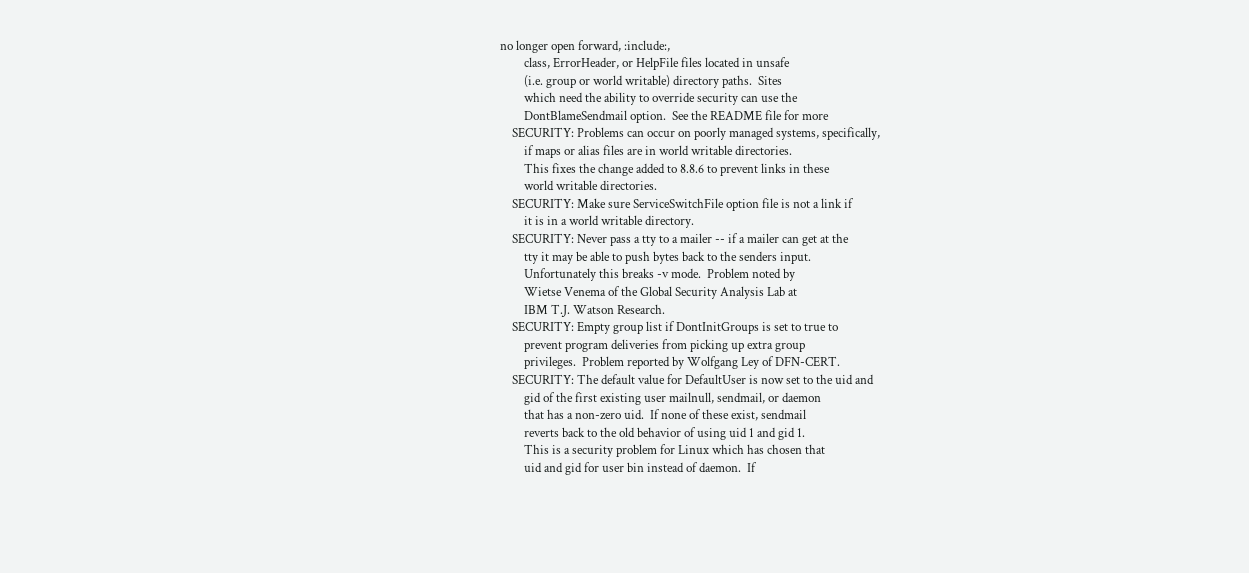no longer open forward, :include:,
        class, ErrorHeader, or HelpFile files located in unsafe
        (i.e. group or world writable) directory paths.  Sites
        which need the ability to override security can use the
        DontBlameSendmail option.  See the README file for more
    SECURITY: Problems can occur on poorly managed systems, specifically,
        if maps or alias files are in world writable directories.
        This fixes the change added to 8.8.6 to prevent links in these
        world writable directories.
    SECURITY: Make sure ServiceSwitchFile option file is not a link if
        it is in a world writable directory.
    SECURITY: Never pass a tty to a mailer -- if a mailer can get at the
        tty it may be able to push bytes back to the senders input.
        Unfortunately this breaks -v mode.  Problem noted by
        Wietse Venema of the Global Security Analysis Lab at
        IBM T.J. Watson Research.
    SECURITY: Empty group list if DontInitGroups is set to true to
        prevent program deliveries from picking up extra group
        privileges.  Problem reported by Wolfgang Ley of DFN-CERT.
    SECURITY: The default value for DefaultUser is now set to the uid and
        gid of the first existing user mailnull, sendmail, or daemon
        that has a non-zero uid.  If none of these exist, sendmail
        reverts back to the old behavior of using uid 1 and gid 1.
        This is a security problem for Linux which has chosen that
        uid and gid for user bin instead of daemon.  If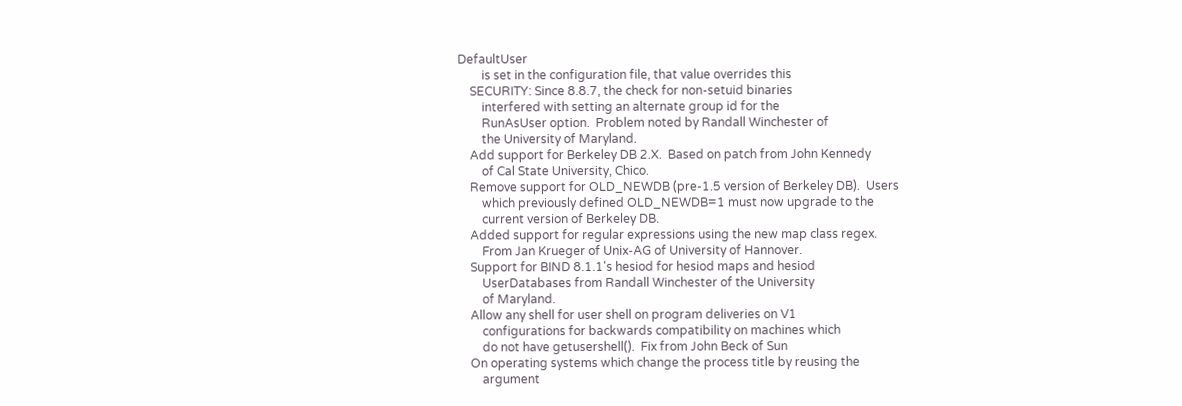DefaultUser
        is set in the configuration file, that value overrides this
    SECURITY: Since 8.8.7, the check for non-setuid binaries
        interfered with setting an alternate group id for the
        RunAsUser option.  Problem noted by Randall Winchester of
        the University of Maryland.
    Add support for Berkeley DB 2.X.  Based on patch from John Kennedy
        of Cal State University, Chico.
    Remove support for OLD_NEWDB (pre-1.5 version of Berkeley DB).  Users
        which previously defined OLD_NEWDB=1 must now upgrade to the
        current version of Berkeley DB.
    Added support for regular expressions using the new map class regex.
        From Jan Krueger of Unix-AG of University of Hannover.
    Support for BIND 8.1.1's hesiod for hesiod maps and hesiod
        UserDatabases from Randall Winchester of the University
        of Maryland.
    Allow any shell for user shell on program deliveries on V1
        configurations for backwards compatibility on machines which
        do not have getusershell().  Fix from John Beck of Sun
    On operating systems which change the process title by reusing the
        argument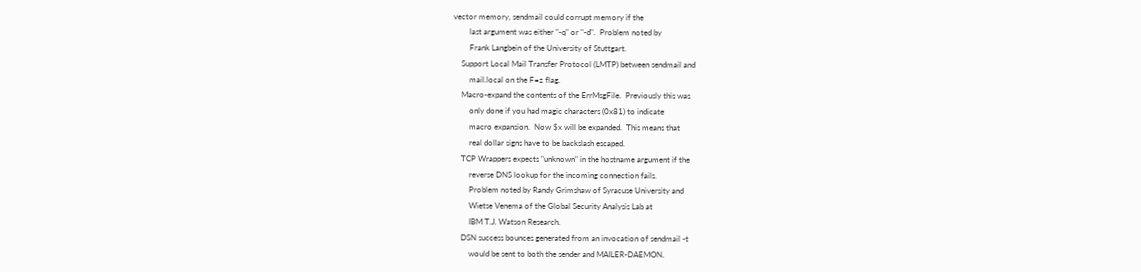vector memory, sendmail could corrupt memory if the
        last argument was either "-q" or "-d".  Problem noted by
        Frank Langbein of the University of Stuttgart.
    Support Local Mail Transfer Protocol (LMTP) between sendmail and
        mail.local on the F=z flag.
    Macro-expand the contents of the ErrMsgFile.  Previously this was
        only done if you had magic characters (0x81) to indicate
        macro expansion.  Now $x will be expanded.  This means that
        real dollar signs have to be backslash escaped.
    TCP Wrappers expects "unknown" in the hostname argument if the
        reverse DNS lookup for the incoming connection fails.
        Problem noted by Randy Grimshaw of Syracuse University and
        Wietse Venema of the Global Security Analysis Lab at
        IBM T.J. Watson Research.
    DSN success bounces generated from an invocation of sendmail -t
        would be sent to both the sender and MAILER-DAEMON.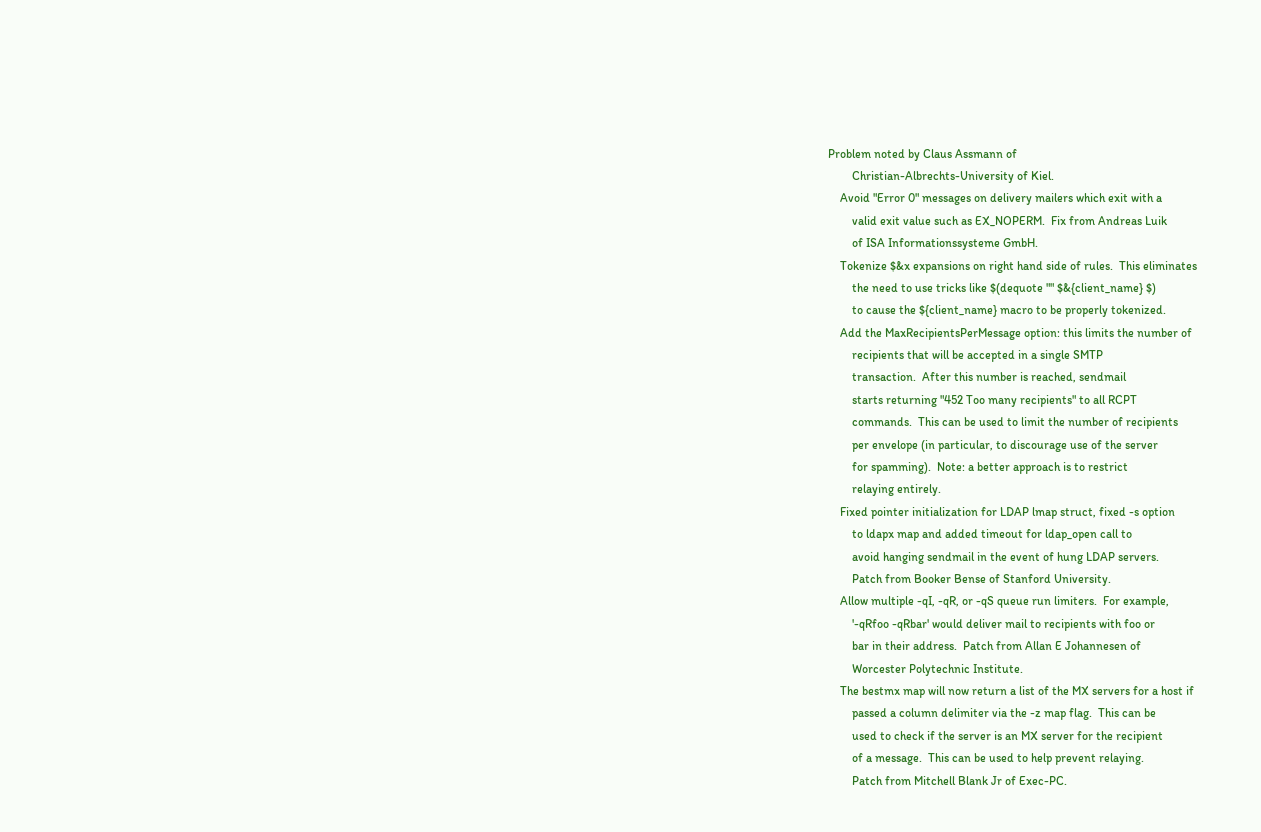Problem noted by Claus Assmann of
        Christian-Albrechts-University of Kiel.
    Avoid "Error 0" messages on delivery mailers which exit with a
        valid exit value such as EX_NOPERM.  Fix from Andreas Luik
        of ISA Informationssysteme GmbH.
    Tokenize $&x expansions on right hand side of rules.  This eliminates
        the need to use tricks like $(dequote "" $&{client_name} $)
        to cause the ${client_name} macro to be properly tokenized.
    Add the MaxRecipientsPerMessage option: this limits the number of
        recipients that will be accepted in a single SMTP
        transaction.  After this number is reached, sendmail
        starts returning "452 Too many recipients" to all RCPT
        commands.  This can be used to limit the number of recipients
        per envelope (in particular, to discourage use of the server
        for spamming).  Note: a better approach is to restrict
        relaying entirely.
    Fixed pointer initialization for LDAP lmap struct, fixed -s option
        to ldapx map and added timeout for ldap_open call to
        avoid hanging sendmail in the event of hung LDAP servers.
        Patch from Booker Bense of Stanford University.
    Allow multiple -qI, -qR, or -qS queue run limiters.  For example,
        '-qRfoo -qRbar' would deliver mail to recipients with foo or
        bar in their address.  Patch from Allan E Johannesen of
        Worcester Polytechnic Institute.
    The bestmx map will now return a list of the MX servers for a host if
        passed a column delimiter via the -z map flag.  This can be
        used to check if the server is an MX server for the recipient
        of a message.  This can be used to help prevent relaying.
        Patch from Mitchell Blank Jr of Exec-PC.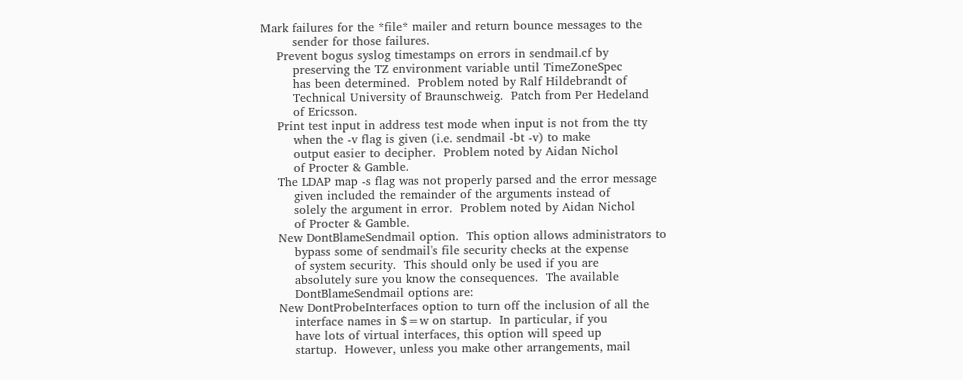Mark failures for the *file* mailer and return bounce messages to the
        sender for those failures.
    Prevent bogus syslog timestamps on errors in sendmail.cf by
        preserving the TZ environment variable until TimeZoneSpec
        has been determined.  Problem noted by Ralf Hildebrandt of
        Technical University of Braunschweig.  Patch from Per Hedeland
        of Ericsson.
    Print test input in address test mode when input is not from the tty
        when the -v flag is given (i.e. sendmail -bt -v) to make
        output easier to decipher.  Problem noted by Aidan Nichol
        of Procter & Gamble.
    The LDAP map -s flag was not properly parsed and the error message
        given included the remainder of the arguments instead of
        solely the argument in error.  Problem noted by Aidan Nichol
        of Procter & Gamble.
    New DontBlameSendmail option.  This option allows administrators to
        bypass some of sendmail's file security checks at the expense
        of system security.  This should only be used if you are
        absolutely sure you know the consequences.  The available
        DontBlameSendmail options are:
    New DontProbeInterfaces option to turn off the inclusion of all the
        interface names in $=w on startup.  In particular, if you
        have lots of virtual interfaces, this option will speed up
        startup.  However, unless you make other arrangements, mail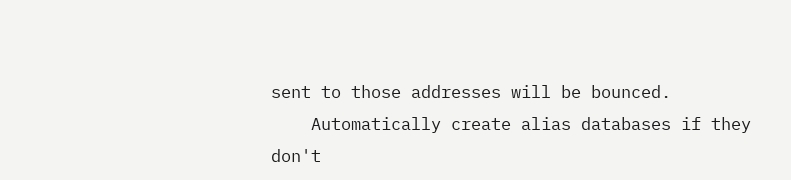sent to those addresses will be bounced.
    Automatically create alias databases if they don't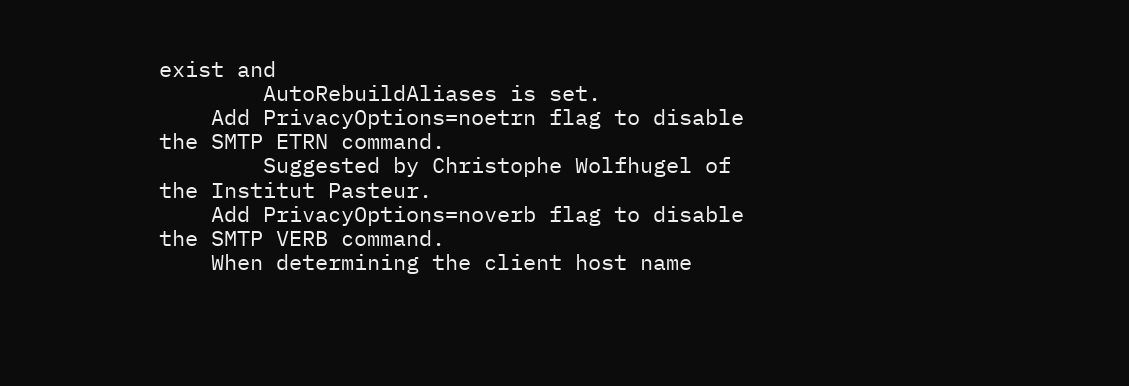exist and
        AutoRebuildAliases is set.
    Add PrivacyOptions=noetrn flag to disable the SMTP ETRN command.
        Suggested by Christophe Wolfhugel of the Institut Pasteur.
    Add PrivacyOptions=noverb flag to disable the SMTP VERB command.
    When determining the client host name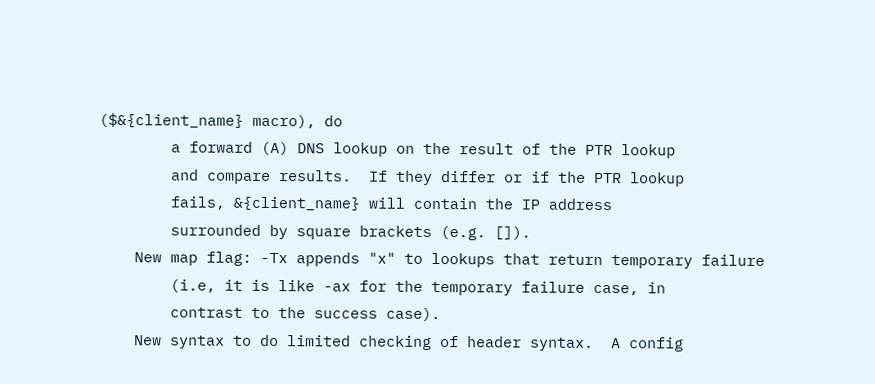($&{client_name} macro), do
        a forward (A) DNS lookup on the result of the PTR lookup
        and compare results.  If they differ or if the PTR lookup
        fails, &{client_name} will contain the IP address
        surrounded by square brackets (e.g. []).
    New map flag: -Tx appends "x" to lookups that return temporary failure
        (i.e, it is like -ax for the temporary failure case, in
        contrast to the success case).
    New syntax to do limited checking of header syntax.  A config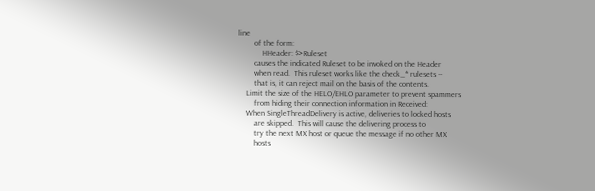line
        of the form:
            HHeader: $>Ruleset
        causes the indicated Ruleset to be invoked on the Header
        when read.  This ruleset works like the check_* rulesets --
        that is, it can reject mail on the basis of the contents.
    Limit the size of the HELO/EHLO parameter to prevent spammers
        from hiding their connection information in Received:
    When SingleThreadDelivery is active, deliveries to locked hosts
        are skipped.  This will cause the delivering process to
        try the next MX host or queue the message if no other MX
        hosts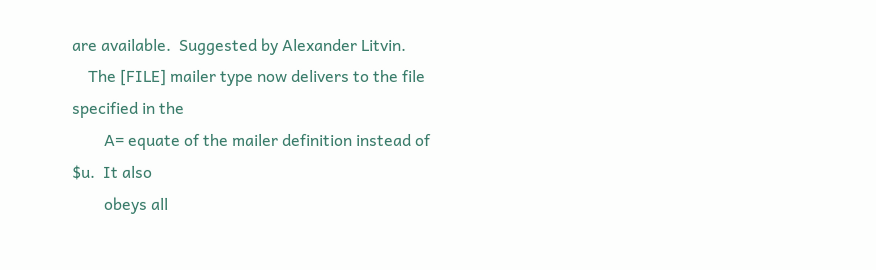are available.  Suggested by Alexander Litvin.
    The [FILE] mailer type now delivers to the file specified in the
        A= equate of the mailer definition instead of $u.  It also
        obeys all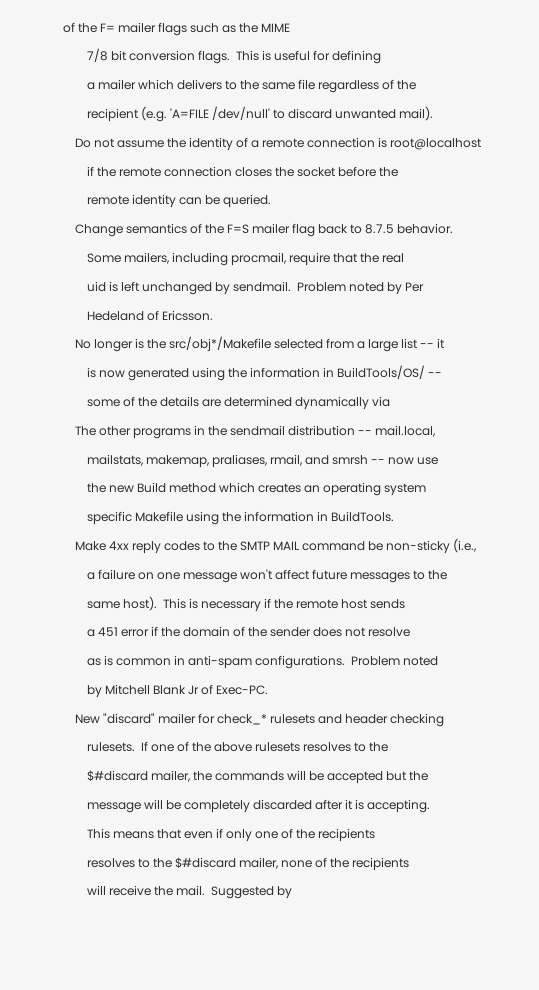of the F= mailer flags such as the MIME
        7/8 bit conversion flags.  This is useful for defining
        a mailer which delivers to the same file regardless of the
        recipient (e.g. 'A=FILE /dev/null' to discard unwanted mail).
    Do not assume the identity of a remote connection is root@localhost
        if the remote connection closes the socket before the
        remote identity can be queried.
    Change semantics of the F=S mailer flag back to 8.7.5 behavior.
        Some mailers, including procmail, require that the real
        uid is left unchanged by sendmail.  Problem noted by Per
        Hedeland of Ericsson.
    No longer is the src/obj*/Makefile selected from a large list -- it
        is now generated using the information in BuildTools/OS/ --
        some of the details are determined dynamically via
    The other programs in the sendmail distribution -- mail.local,
        mailstats, makemap, praliases, rmail, and smrsh -- now use
        the new Build method which creates an operating system
        specific Makefile using the information in BuildTools.
    Make 4xx reply codes to the SMTP MAIL command be non-sticky (i.e.,
        a failure on one message won't affect future messages to the
        same host).  This is necessary if the remote host sends
        a 451 error if the domain of the sender does not resolve
        as is common in anti-spam configurations.  Problem noted
        by Mitchell Blank Jr of Exec-PC.
    New "discard" mailer for check_* rulesets and header checking
        rulesets.  If one of the above rulesets resolves to the
        $#discard mailer, the commands will be accepted but the
        message will be completely discarded after it is accepting.
        This means that even if only one of the recipients
        resolves to the $#discard mailer, none of the recipients
        will receive the mail.  Suggested by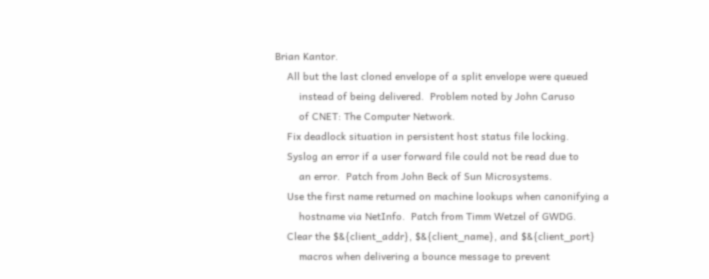Brian Kantor.
    All but the last cloned envelope of a split envelope were queued
        instead of being delivered.  Problem noted by John Caruso
        of CNET: The Computer Network.
    Fix deadlock situation in persistent host status file locking.
    Syslog an error if a user forward file could not be read due to
        an error.  Patch from John Beck of Sun Microsystems.
    Use the first name returned on machine lookups when canonifying a
        hostname via NetInfo.  Patch from Timm Wetzel of GWDG.
    Clear the $&{client_addr}, $&{client_name}, and $&{client_port}
        macros when delivering a bounce message to prevent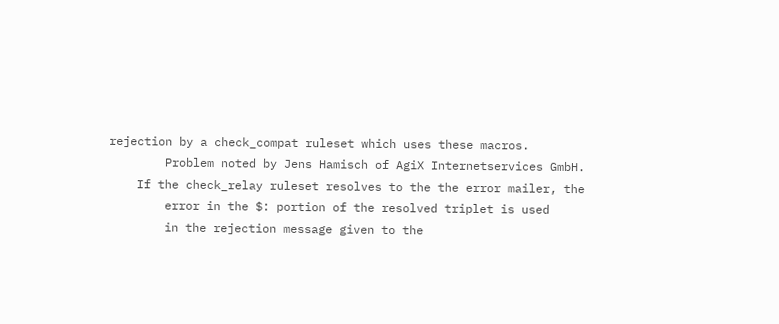rejection by a check_compat ruleset which uses these macros.
        Problem noted by Jens Hamisch of AgiX Internetservices GmbH.
    If the check_relay ruleset resolves to the the error mailer, the
        error in the $: portion of the resolved triplet is used
        in the rejection message given to the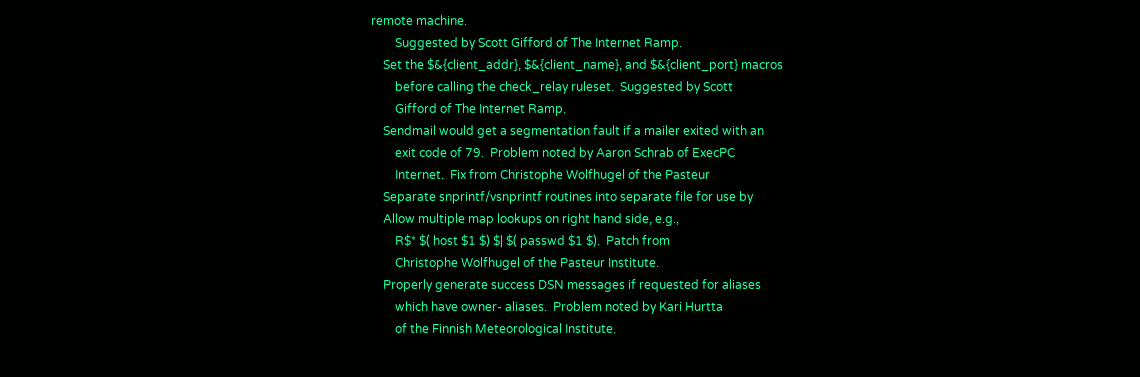remote machine.
        Suggested by Scott Gifford of The Internet Ramp.
    Set the $&{client_addr}, $&{client_name}, and $&{client_port} macros
        before calling the check_relay ruleset.  Suggested by Scott
        Gifford of The Internet Ramp.
    Sendmail would get a segmentation fault if a mailer exited with an
        exit code of 79.  Problem noted by Aaron Schrab of ExecPC
        Internet.  Fix from Christophe Wolfhugel of the Pasteur
    Separate snprintf/vsnprintf routines into separate file for use by
    Allow multiple map lookups on right hand side, e.g.,
        R$* $( host $1 $) $| $( passwd $1 $).  Patch from
        Christophe Wolfhugel of the Pasteur Institute.
    Properly generate success DSN messages if requested for aliases
        which have owner- aliases.  Problem noted by Kari Hurtta
        of the Finnish Meteorological Institute.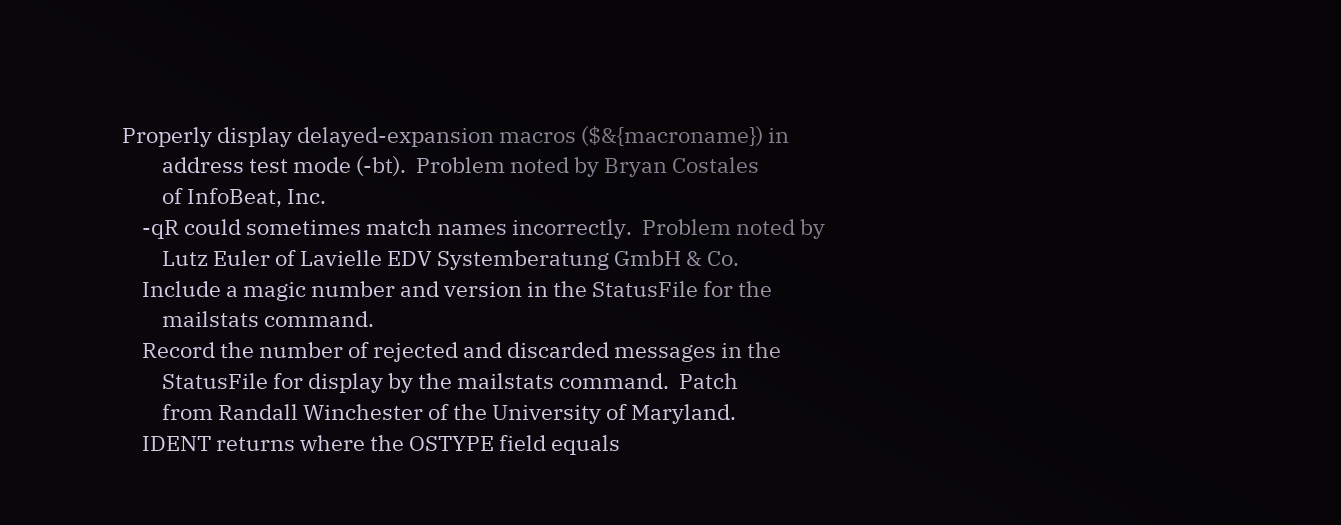Properly display delayed-expansion macros ($&{macroname}) in
        address test mode (-bt).  Problem noted by Bryan Costales
        of InfoBeat, Inc.
    -qR could sometimes match names incorrectly.  Problem noted by
        Lutz Euler of Lavielle EDV Systemberatung GmbH & Co.
    Include a magic number and version in the StatusFile for the
        mailstats command.
    Record the number of rejected and discarded messages in the
        StatusFile for display by the mailstats command.  Patch
        from Randall Winchester of the University of Maryland.
    IDENT returns where the OSTYPE field equals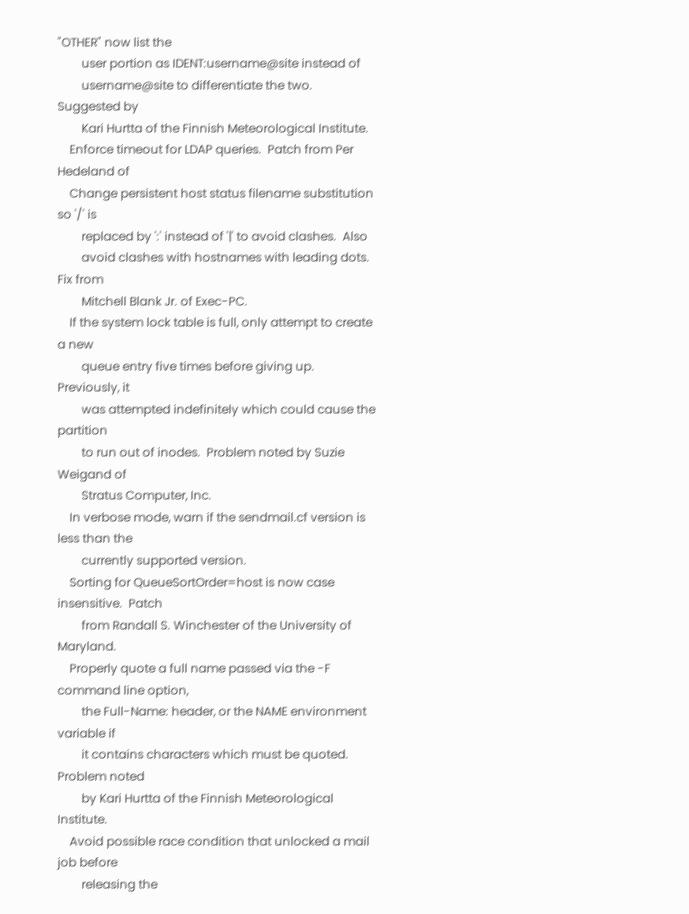"OTHER" now list the
        user portion as IDENT:username@site instead of
        username@site to differentiate the two.  Suggested by
        Kari Hurtta of the Finnish Meteorological Institute.
    Enforce timeout for LDAP queries.  Patch from Per Hedeland of
    Change persistent host status filename substitution so '/' is
        replaced by ':' instead of '|' to avoid clashes.  Also
        avoid clashes with hostnames with leading dots.  Fix from
        Mitchell Blank Jr. of Exec-PC.
    If the system lock table is full, only attempt to create a new
        queue entry five times before giving up.  Previously, it
        was attempted indefinitely which could cause the partition
        to run out of inodes.  Problem noted by Suzie Weigand of
        Stratus Computer, Inc.
    In verbose mode, warn if the sendmail.cf version is less than the
        currently supported version.
    Sorting for QueueSortOrder=host is now case insensitive.  Patch
        from Randall S. Winchester of the University of Maryland.
    Properly quote a full name passed via the -F command line option,
        the Full-Name: header, or the NAME environment variable if
        it contains characters which must be quoted.  Problem noted
        by Kari Hurtta of the Finnish Meteorological Institute.
    Avoid possible race condition that unlocked a mail job before
        releasing the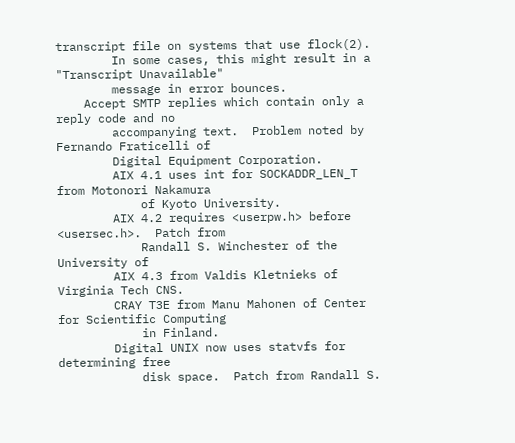transcript file on systems that use flock(2).
        In some cases, this might result in a "Transcript Unavailable"
        message in error bounces.
    Accept SMTP replies which contain only a reply code and no
        accompanying text.  Problem noted by Fernando Fraticelli of
        Digital Equipment Corporation.
        AIX 4.1 uses int for SOCKADDR_LEN_T from Motonori Nakamura
            of Kyoto University.
        AIX 4.2 requires <userpw.h> before <usersec.h>.  Patch from
            Randall S. Winchester of the University of
        AIX 4.3 from Valdis Kletnieks of Virginia Tech CNS.
        CRAY T3E from Manu Mahonen of Center for Scientific Computing
            in Finland.
        Digital UNIX now uses statvfs for determining free
            disk space.  Patch from Randall S.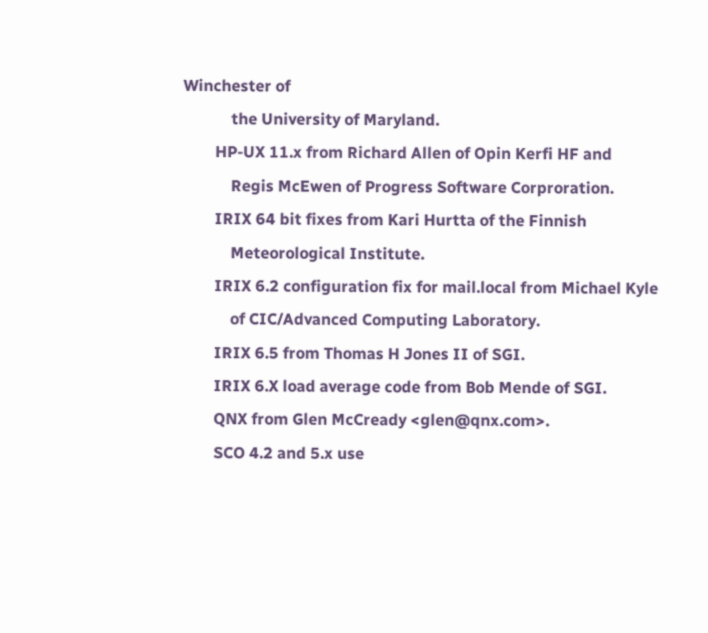Winchester of
            the University of Maryland.
        HP-UX 11.x from Richard Allen of Opin Kerfi HF and
            Regis McEwen of Progress Software Corproration.
        IRIX 64 bit fixes from Kari Hurtta of the Finnish
            Meteorological Institute.
        IRIX 6.2 configuration fix for mail.local from Michael Kyle
            of CIC/Advanced Computing Laboratory.
        IRIX 6.5 from Thomas H Jones II of SGI.
        IRIX 6.X load average code from Bob Mende of SGI.
        QNX from Glen McCready <glen@qnx.com>.
        SCO 4.2 and 5.x use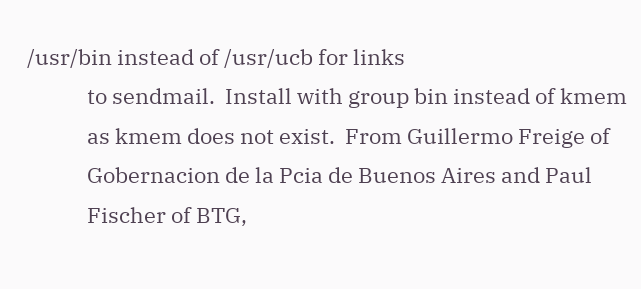/usr/bin instead of /usr/ucb for links
            to sendmail.  Install with group bin instead of kmem
            as kmem does not exist.  From Guillermo Freige of
            Gobernacion de la Pcia de Buenos Aires and Paul
            Fischer of BTG,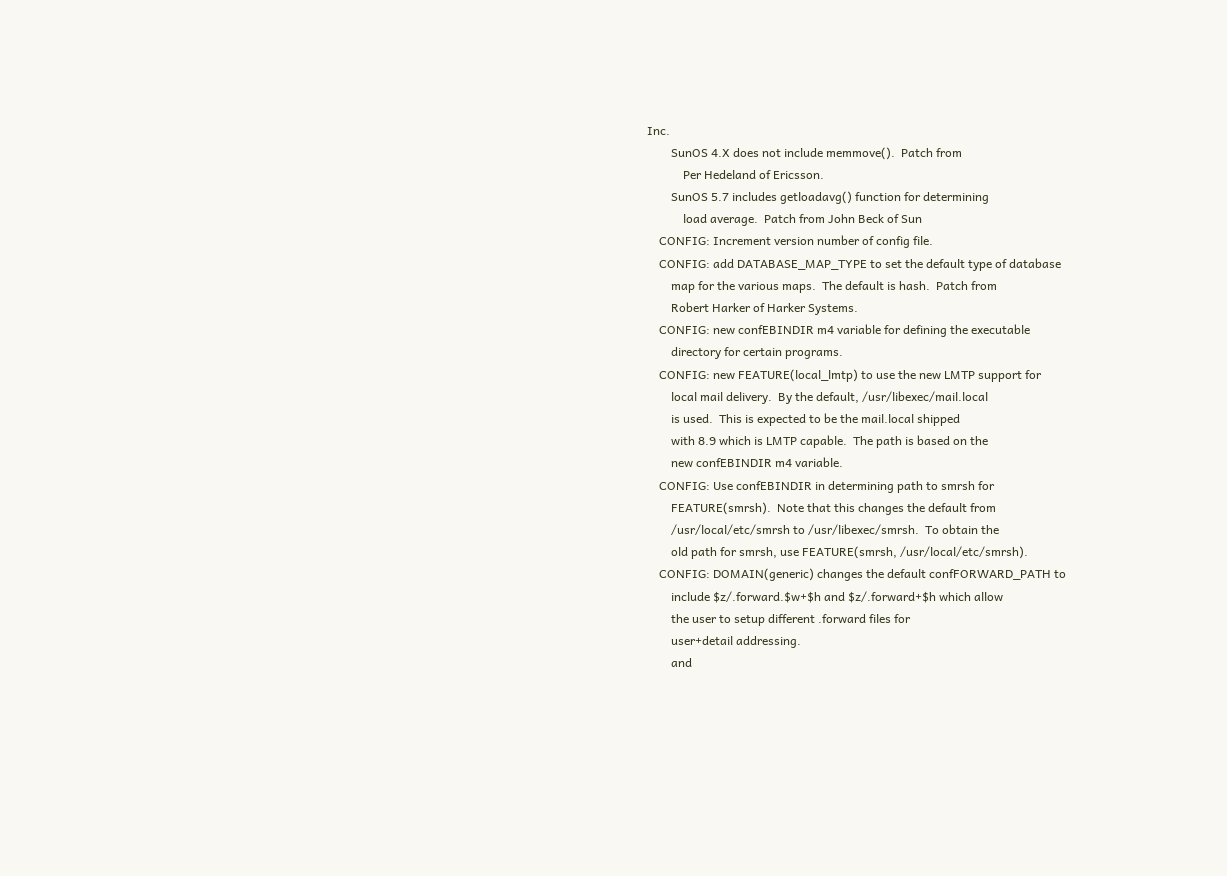Inc.
        SunOS 4.X does not include memmove().  Patch from
            Per Hedeland of Ericsson.
        SunOS 5.7 includes getloadavg() function for determining
            load average.  Patch from John Beck of Sun
    CONFIG: Increment version number of config file.
    CONFIG: add DATABASE_MAP_TYPE to set the default type of database
        map for the various maps.  The default is hash.  Patch from
        Robert Harker of Harker Systems.
    CONFIG: new confEBINDIR m4 variable for defining the executable
        directory for certain programs.
    CONFIG: new FEATURE(local_lmtp) to use the new LMTP support for
        local mail delivery.  By the default, /usr/libexec/mail.local
        is used.  This is expected to be the mail.local shipped
        with 8.9 which is LMTP capable.  The path is based on the
        new confEBINDIR m4 variable.
    CONFIG: Use confEBINDIR in determining path to smrsh for
        FEATURE(smrsh).  Note that this changes the default from
        /usr/local/etc/smrsh to /usr/libexec/smrsh.  To obtain the
        old path for smrsh, use FEATURE(smrsh, /usr/local/etc/smrsh).
    CONFIG: DOMAIN(generic) changes the default confFORWARD_PATH to
        include $z/.forward.$w+$h and $z/.forward+$h which allow
        the user to setup different .forward files for
        user+detail addressing.
        and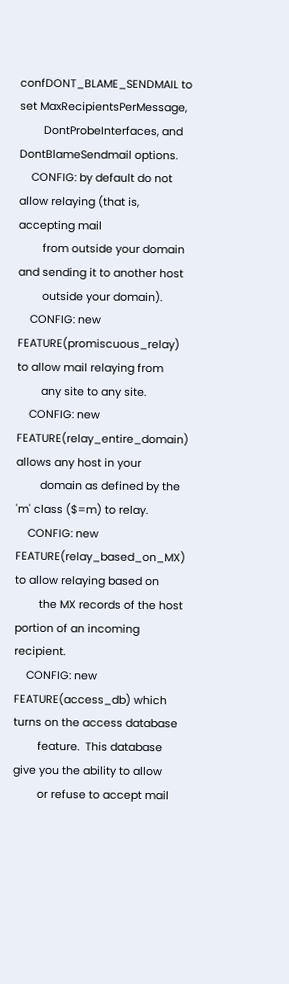confDONT_BLAME_SENDMAIL to set MaxRecipientsPerMessage,
        DontProbeInterfaces, and DontBlameSendmail options.
    CONFIG: by default do not allow relaying (that is, accepting mail
        from outside your domain and sending it to another host
        outside your domain).
    CONFIG: new FEATURE(promiscuous_relay) to allow mail relaying from
        any site to any site.
    CONFIG: new FEATURE(relay_entire_domain) allows any host in your
        domain as defined by the 'm' class ($=m) to relay.
    CONFIG: new FEATURE(relay_based_on_MX) to allow relaying based on
        the MX records of the host portion of an incoming recipient.
    CONFIG: new FEATURE(access_db) which turns on the access database
        feature.  This database give you the ability to allow
        or refuse to accept mail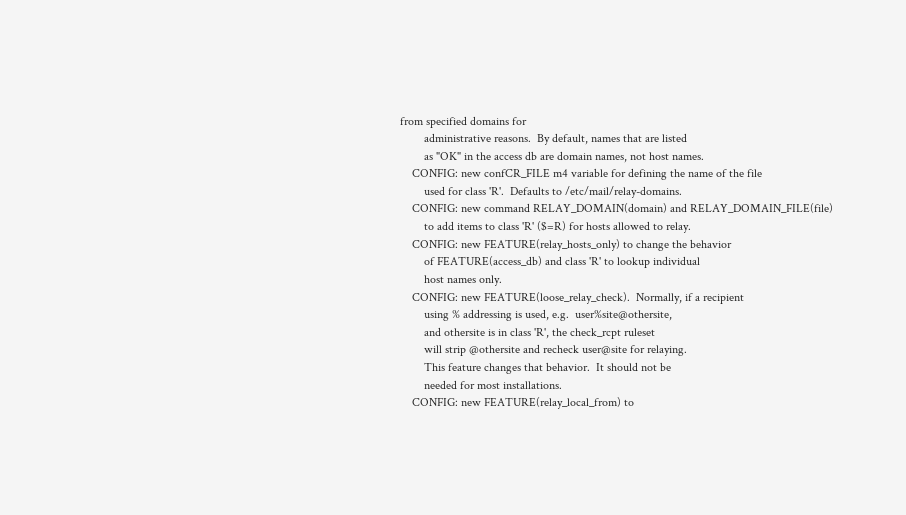from specified domains for
        administrative reasons.  By default, names that are listed
        as "OK" in the access db are domain names, not host names.
    CONFIG: new confCR_FILE m4 variable for defining the name of the file
        used for class 'R'.  Defaults to /etc/mail/relay-domains.
    CONFIG: new command RELAY_DOMAIN(domain) and RELAY_DOMAIN_FILE(file)
        to add items to class 'R' ($=R) for hosts allowed to relay.
    CONFIG: new FEATURE(relay_hosts_only) to change the behavior
        of FEATURE(access_db) and class 'R' to lookup individual
        host names only.
    CONFIG: new FEATURE(loose_relay_check).  Normally, if a recipient
        using % addressing is used, e.g.  user%site@othersite,
        and othersite is in class 'R', the check_rcpt ruleset
        will strip @othersite and recheck user@site for relaying.
        This feature changes that behavior.  It should not be
        needed for most installations.
    CONFIG: new FEATURE(relay_local_from) to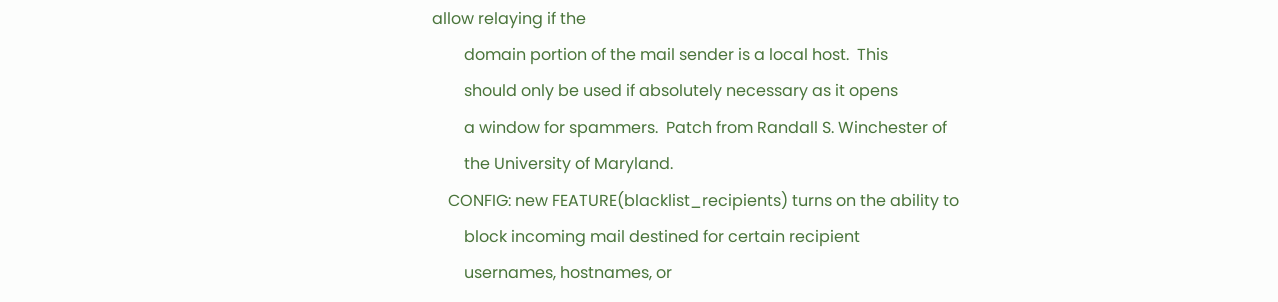allow relaying if the
        domain portion of the mail sender is a local host.  This
        should only be used if absolutely necessary as it opens
        a window for spammers.  Patch from Randall S. Winchester of
        the University of Maryland.
    CONFIG: new FEATURE(blacklist_recipients) turns on the ability to
        block incoming mail destined for certain recipient
        usernames, hostnames, or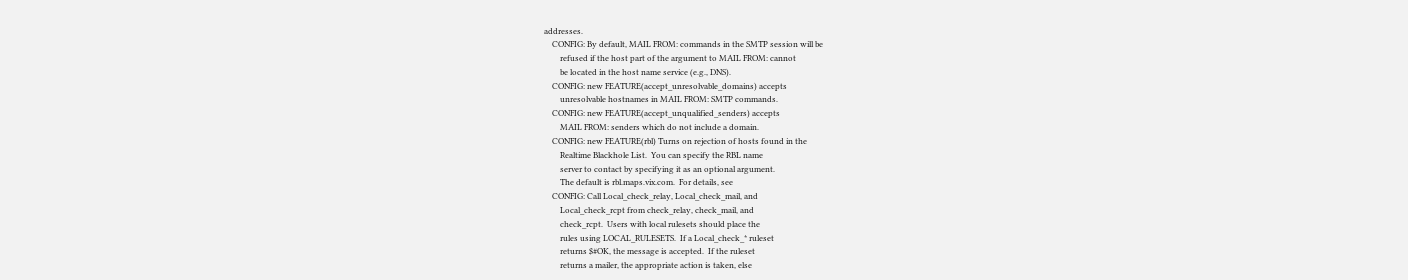addresses.
    CONFIG: By default, MAIL FROM: commands in the SMTP session will be
        refused if the host part of the argument to MAIL FROM: cannot
        be located in the host name service (e.g., DNS).
    CONFIG: new FEATURE(accept_unresolvable_domains) accepts
        unresolvable hostnames in MAIL FROM: SMTP commands.
    CONFIG: new FEATURE(accept_unqualified_senders) accepts
        MAIL FROM: senders which do not include a domain.
    CONFIG: new FEATURE(rbl) Turns on rejection of hosts found in the
        Realtime Blackhole List.  You can specify the RBL name
        server to contact by specifying it as an optional argument.
        The default is rbl.maps.vix.com.  For details, see
    CONFIG: Call Local_check_relay, Local_check_mail, and
        Local_check_rcpt from check_relay, check_mail, and
        check_rcpt.  Users with local rulesets should place the
        rules using LOCAL_RULESETS.  If a Local_check_* ruleset
        returns $#OK, the message is accepted.  If the ruleset
        returns a mailer, the appropriate action is taken, else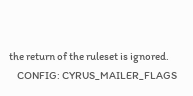the return of the ruleset is ignored.
    CONFIG: CYRUS_MAILER_FLAGS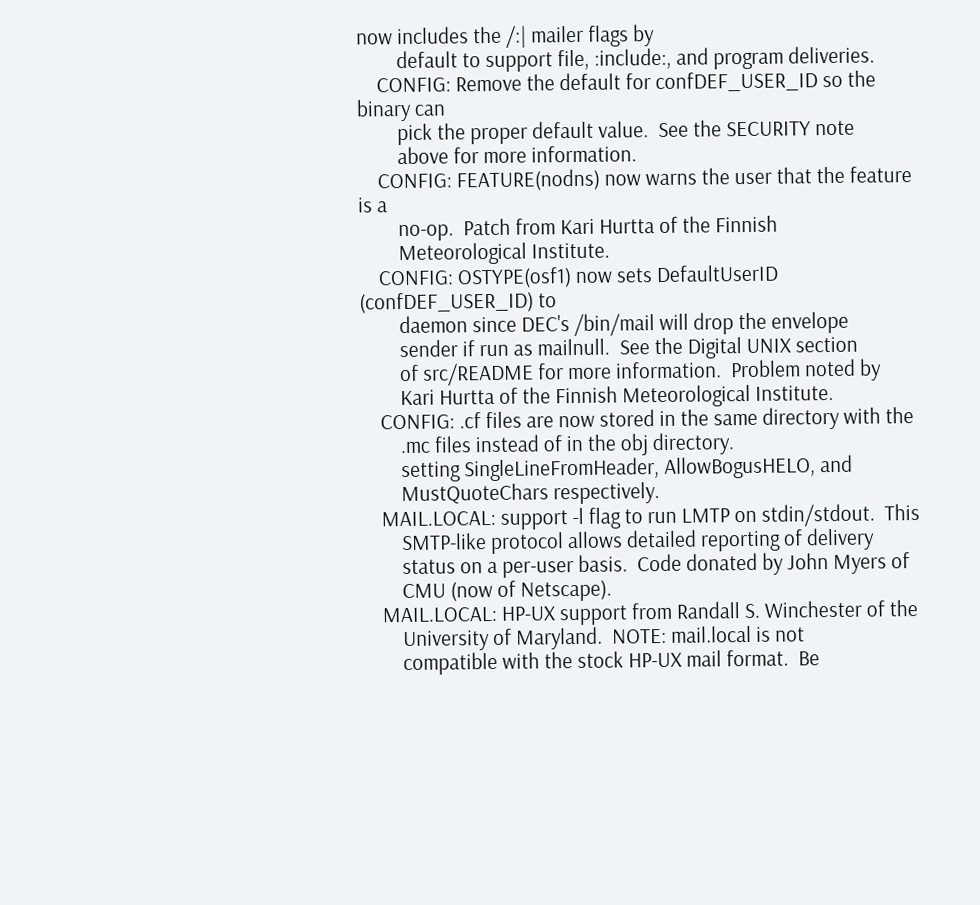now includes the /:| mailer flags by
        default to support file, :include:, and program deliveries.
    CONFIG: Remove the default for confDEF_USER_ID so the binary can
        pick the proper default value.  See the SECURITY note
        above for more information.
    CONFIG: FEATURE(nodns) now warns the user that the feature is a
        no-op.  Patch from Kari Hurtta of the Finnish
        Meteorological Institute.
    CONFIG: OSTYPE(osf1) now sets DefaultUserID (confDEF_USER_ID) to
        daemon since DEC's /bin/mail will drop the envelope
        sender if run as mailnull.  See the Digital UNIX section
        of src/README for more information.  Problem noted by
        Kari Hurtta of the Finnish Meteorological Institute.
    CONFIG: .cf files are now stored in the same directory with the
        .mc files instead of in the obj directory.
        setting SingleLineFromHeader, AllowBogusHELO, and
        MustQuoteChars respectively.
    MAIL.LOCAL: support -l flag to run LMTP on stdin/stdout.  This
        SMTP-like protocol allows detailed reporting of delivery
        status on a per-user basis.  Code donated by John Myers of
        CMU (now of Netscape).
    MAIL.LOCAL: HP-UX support from Randall S. Winchester of the
        University of Maryland.  NOTE: mail.local is not
        compatible with the stock HP-UX mail format.  Be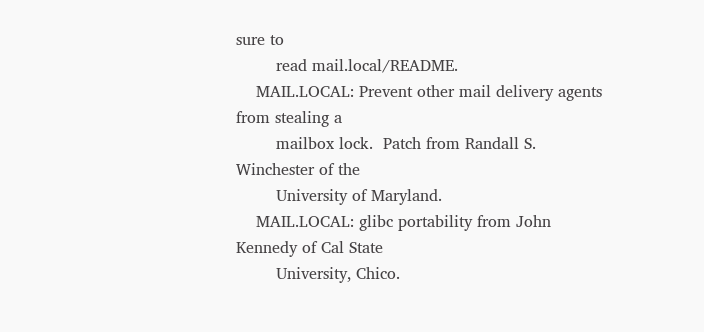sure to
        read mail.local/README.
    MAIL.LOCAL: Prevent other mail delivery agents from stealing a
        mailbox lock.  Patch from Randall S. Winchester of the
        University of Maryland.
    MAIL.LOCAL: glibc portability from John Kennedy of Cal State
        University, Chico.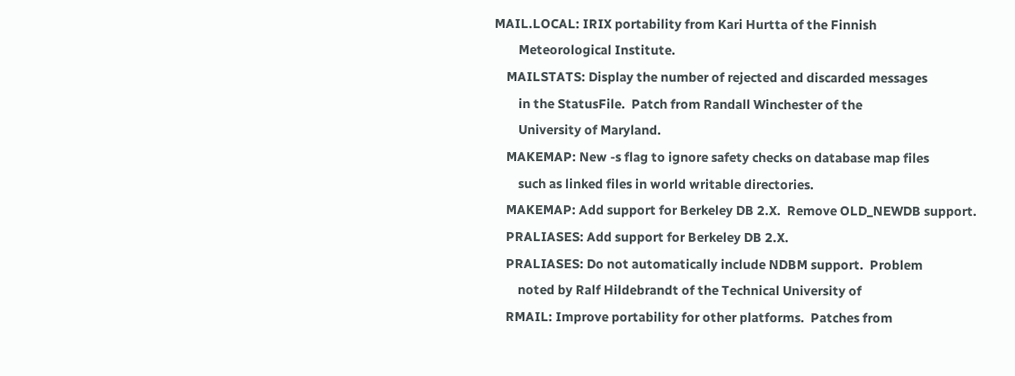MAIL.LOCAL: IRIX portability from Kari Hurtta of the Finnish
        Meteorological Institute.
    MAILSTATS: Display the number of rejected and discarded messages
        in the StatusFile.  Patch from Randall Winchester of the
        University of Maryland.
    MAKEMAP: New -s flag to ignore safety checks on database map files
        such as linked files in world writable directories.
    MAKEMAP: Add support for Berkeley DB 2.X.  Remove OLD_NEWDB support.
    PRALIASES: Add support for Berkeley DB 2.X.
    PRALIASES: Do not automatically include NDBM support.  Problem
        noted by Ralf Hildebrandt of the Technical University of
    RMAIL: Improve portability for other platforms.  Patches from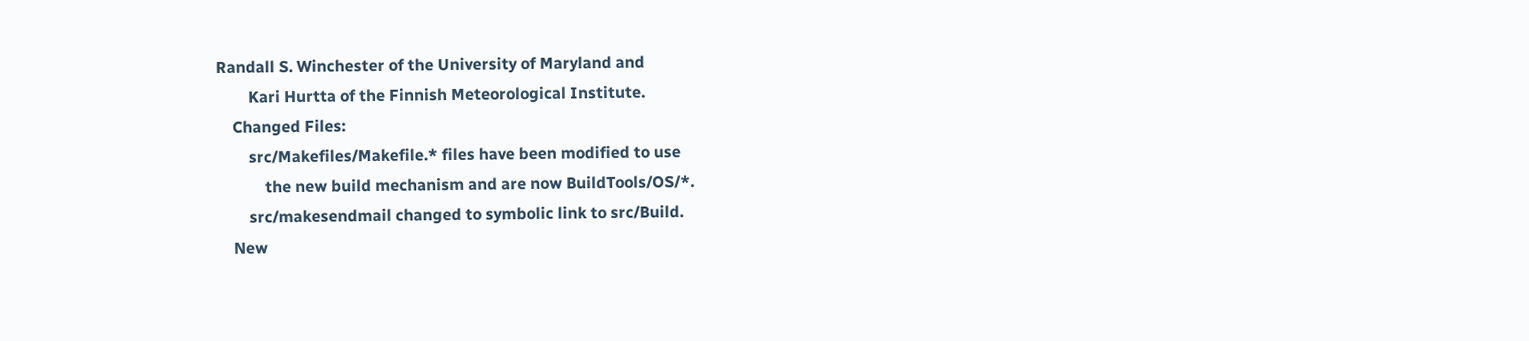Randall S. Winchester of the University of Maryland and
        Kari Hurtta of the Finnish Meteorological Institute.
    Changed Files:
        src/Makefiles/Makefile.* files have been modified to use
            the new build mechanism and are now BuildTools/OS/*.
        src/makesendmail changed to symbolic link to src/Build.
    New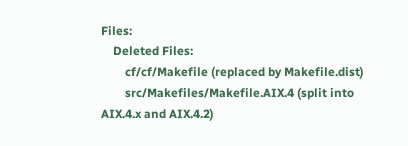Files:
    Deleted Files:
        cf/cf/Makefile (replaced by Makefile.dist)
        src/Makefiles/Makefile.AIX.4 (split into AIX.4.x and AIX.4.2)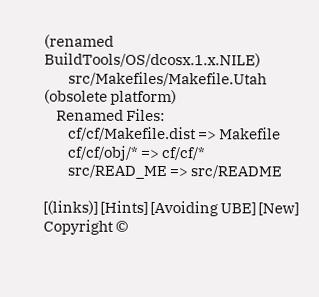(renamed BuildTools/OS/dcosx.1.x.NILE)
        src/Makefiles/Makefile.Utah (obsolete platform)
    Renamed Files:
        cf/cf/Makefile.dist => Makefile
        cf/cf/obj/* => cf/cf/*
        src/READ_ME => src/README

[(links)] [Hints] [Avoiding UBE] [New]
Copyright ©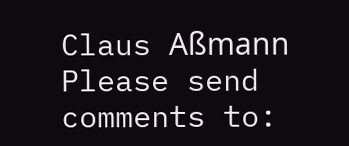Claus Aßmann Please send comments to: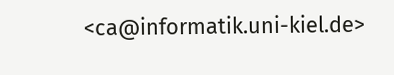<ca@informatik.uni-kiel.de>